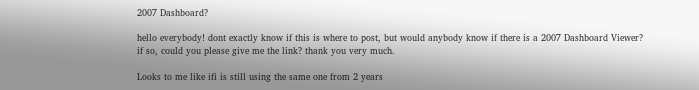2007 Dashboard?

hello everybody! dont exactly know if this is where to post, but would anybody know if there is a 2007 Dashboard Viewer? if so, could you please give me the link? thank you very much.

Looks to me like ifi is still using the same one from 2 years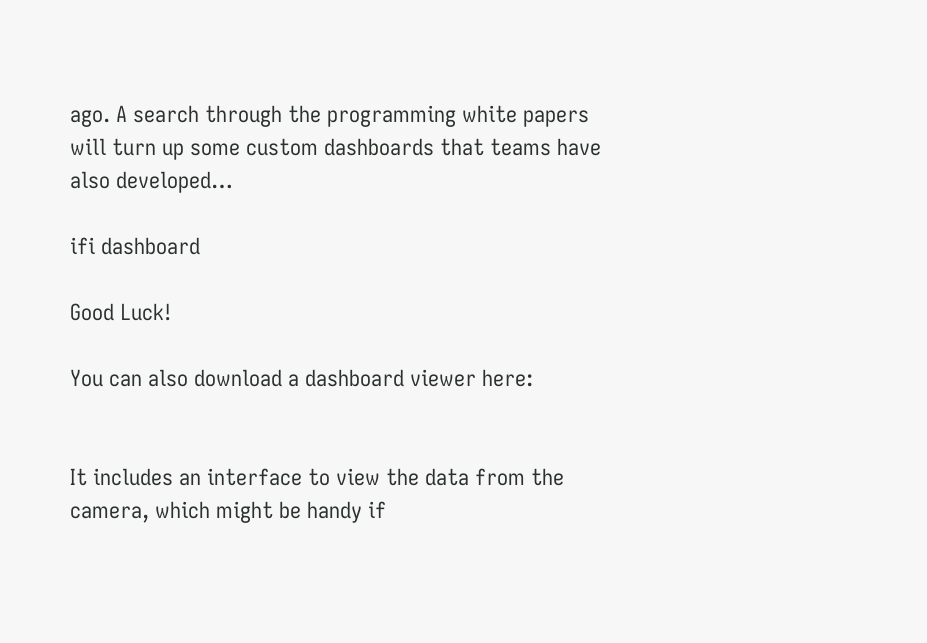ago. A search through the programming white papers will turn up some custom dashboards that teams have also developed…

ifi dashboard

Good Luck!

You can also download a dashboard viewer here:


It includes an interface to view the data from the camera, which might be handy if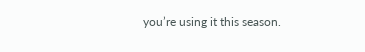you’re using it this season.